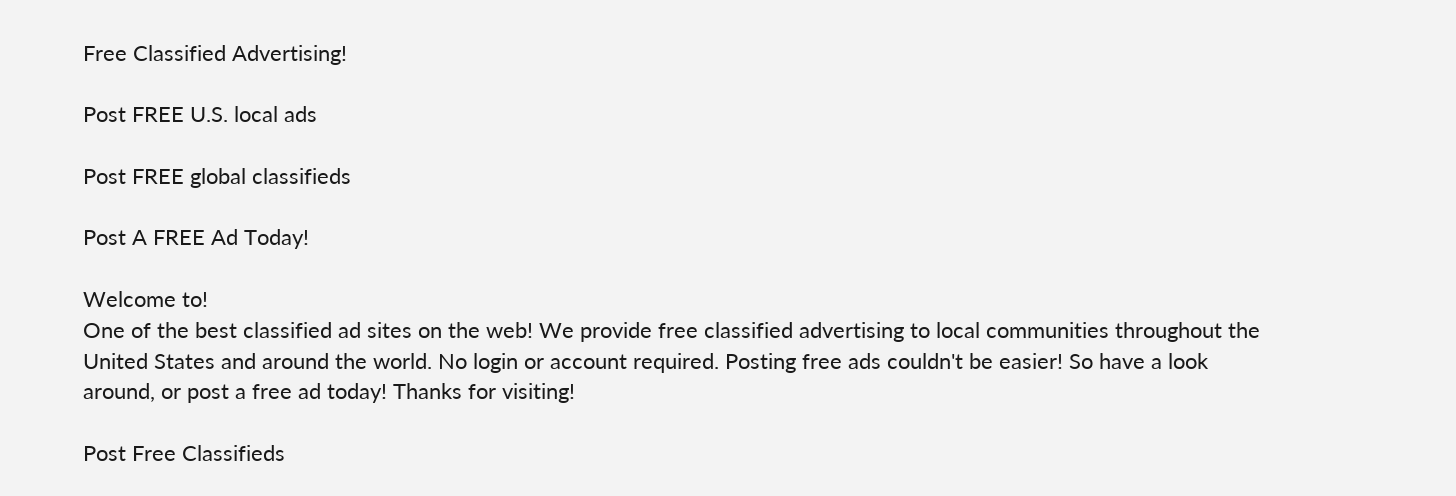Free Classified Advertising!

Post FREE U.S. local ads

Post FREE global classifieds

Post A FREE Ad Today!

Welcome to!
One of the best classified ad sites on the web! We provide free classified advertising to local communities throughout the United States and around the world. No login or account required. Posting free ads couldn't be easier! So have a look around, or post a free ad today! Thanks for visiting!

Post Free Classifieds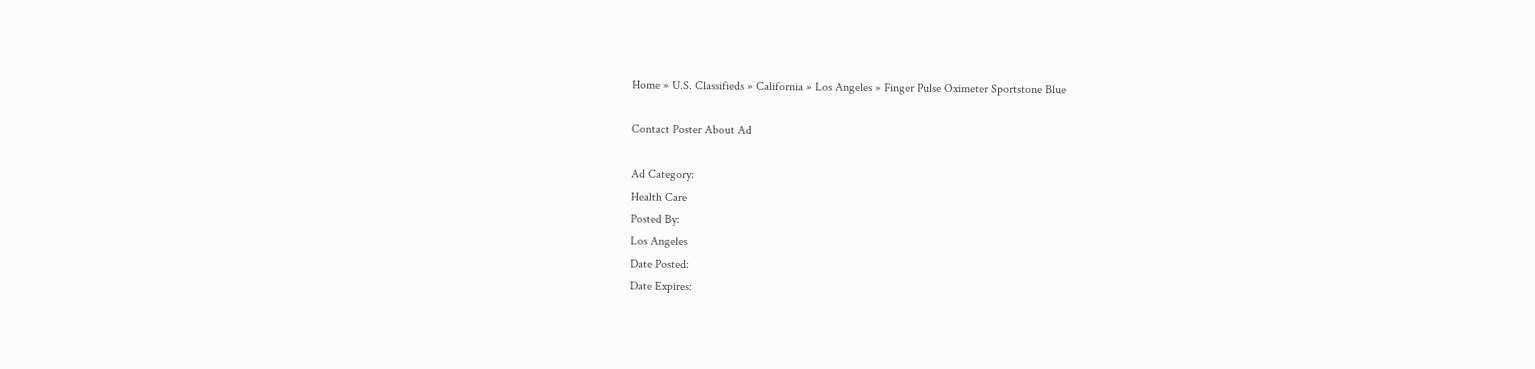Home » U.S. Classifieds » California » Los Angeles » Finger Pulse Oximeter Sportstone Blue

Contact Poster About Ad

Ad Category:
Health Care
Posted By:
Los Angeles
Date Posted:
Date Expires: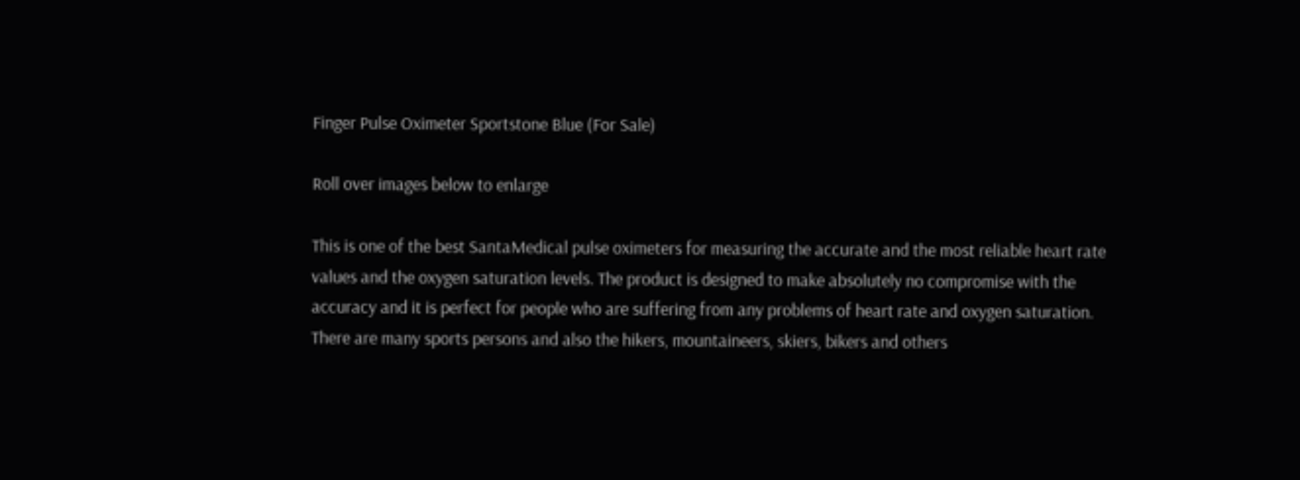Finger Pulse Oximeter Sportstone Blue (For Sale)

Roll over images below to enlarge

This is one of the best SantaMedical pulse oximeters for measuring the accurate and the most reliable heart rate values and the oxygen saturation levels. The product is designed to make absolutely no compromise with the accuracy and it is perfect for people who are suffering from any problems of heart rate and oxygen saturation. There are many sports persons and also the hikers, mountaineers, skiers, bikers and others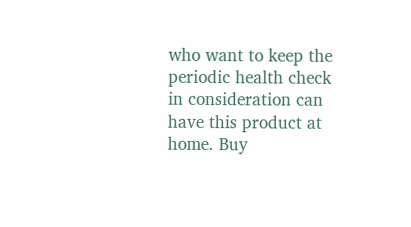who want to keep the periodic health check in consideration can have this product at home. Buy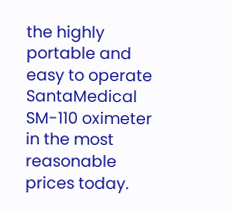the highly portable and easy to operate SantaMedical SM-110 oximeter in the most reasonable prices today.